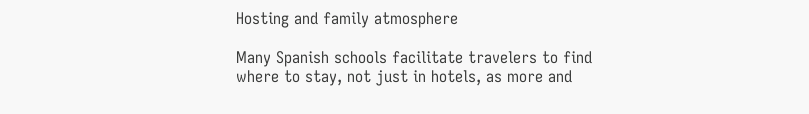Hosting and family atmosphere

Many Spanish schools facilitate travelers to find where to stay, not just in hotels, as more and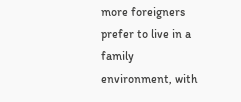more foreigners prefer to live in a family environment, with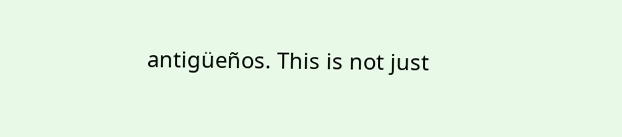antigüeños. This is not just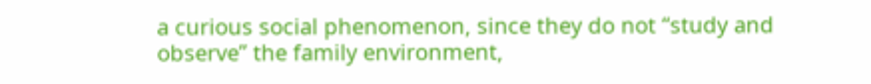a curious social phenomenon, since they do not “study and observe” the family environment,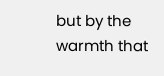but by the warmth that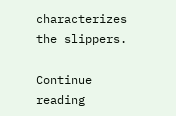characterizes the slippers.

Continue reading